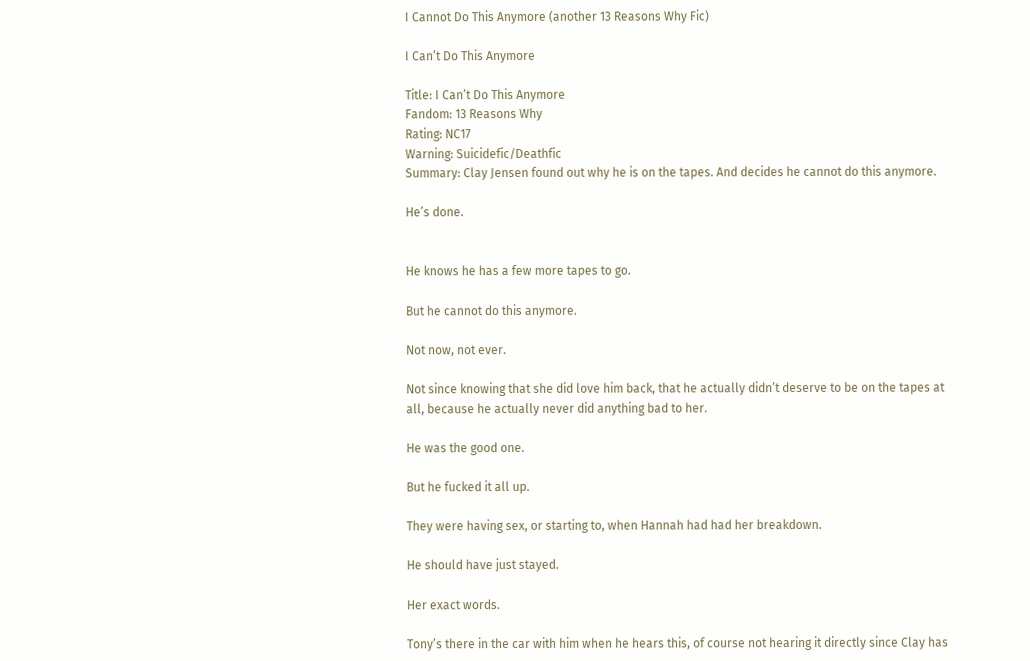I Cannot Do This Anymore (another 13 Reasons Why Fic)

I Can’t Do This Anymore

Title: I Can’t Do This Anymore
Fandom: 13 Reasons Why
Rating: NC17
Warning: Suicidefic/Deathfic
Summary: Clay Jensen found out why he is on the tapes. And decides he cannot do this anymore.

He’s done.


He knows he has a few more tapes to go.

But he cannot do this anymore.

Not now, not ever.

Not since knowing that she did love him back, that he actually didn’t deserve to be on the tapes at all, because he actually never did anything bad to her.

He was the good one.

But he fucked it all up.

They were having sex, or starting to, when Hannah had had her breakdown.

He should have just stayed.

Her exact words.

Tony’s there in the car with him when he hears this, of course not hearing it directly since Clay has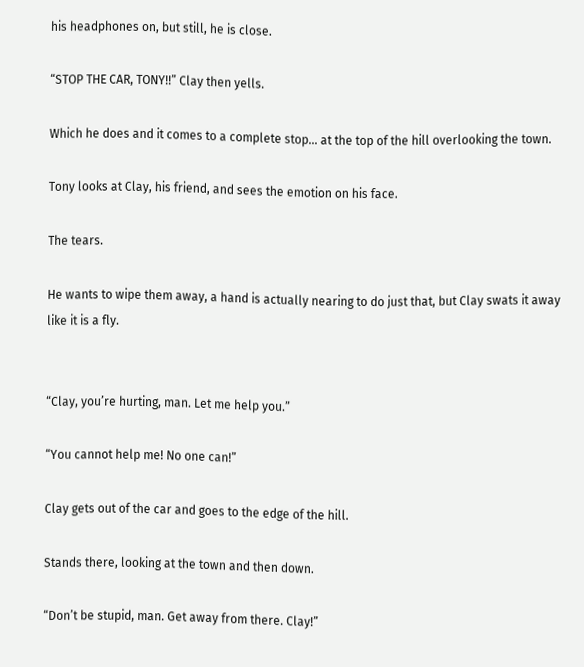his headphones on, but still, he is close.

“STOP THE CAR, TONY!!” Clay then yells.

Which he does and it comes to a complete stop… at the top of the hill overlooking the town.

Tony looks at Clay, his friend, and sees the emotion on his face.

The tears.

He wants to wipe them away, a hand is actually nearing to do just that, but Clay swats it away like it is a fly.


“Clay, you’re hurting, man. Let me help you.”

“You cannot help me! No one can!”

Clay gets out of the car and goes to the edge of the hill.

Stands there, looking at the town and then down.

“Don’t be stupid, man. Get away from there. Clay!”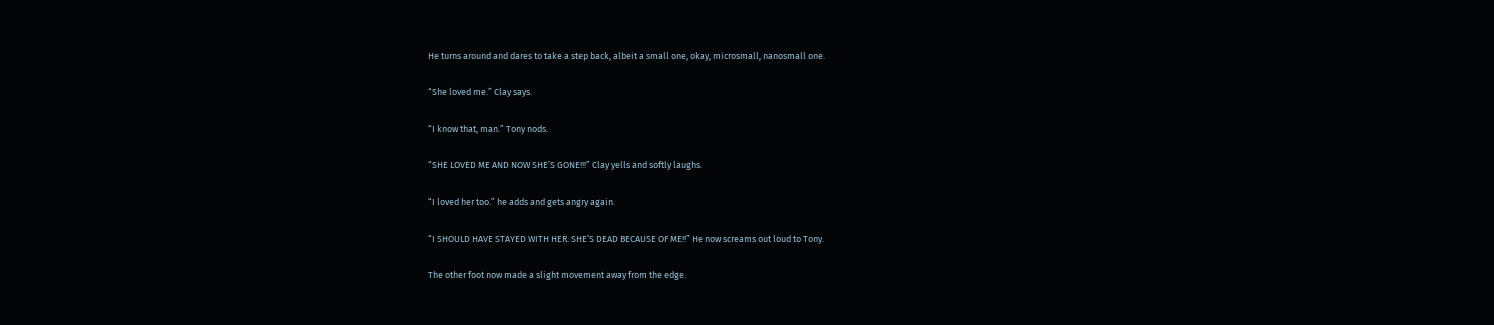He turns around and dares to take a step back, albeit a small one, okay, microsmall, nanosmall one.

“She loved me.” Clay says.

“I know that, man.” Tony nods.

“SHE LOVED ME AND NOW SHE’S GONE!!!” Clay yells and softly laughs.

“I loved her too.” he adds and gets angry again.

“I SHOULD HAVE STAYED WITH HER. SHE’S DEAD BECAUSE OF ME!!” He now screams out loud to Tony.

The other foot now made a slight movement away from the edge.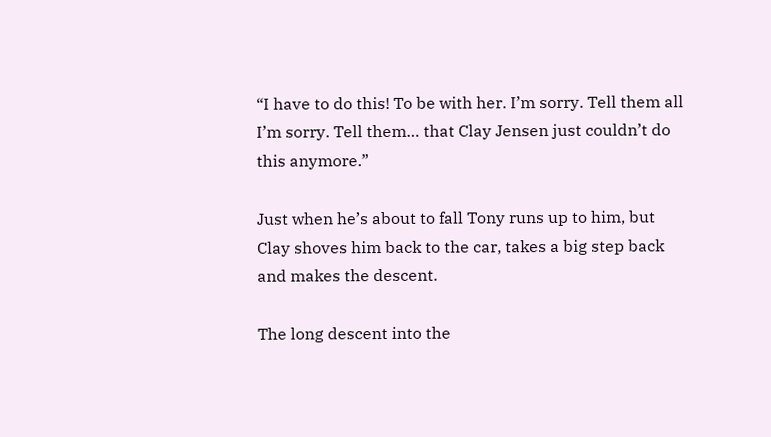“I have to do this! To be with her. I’m sorry. Tell them all I’m sorry. Tell them… that Clay Jensen just couldn’t do this anymore.”

Just when he’s about to fall Tony runs up to him, but Clay shoves him back to the car, takes a big step back and makes the descent.

The long descent into the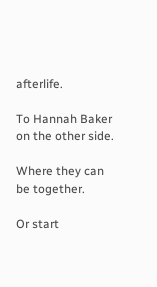afterlife.

To Hannah Baker on the other side.

Where they can be together.

Or start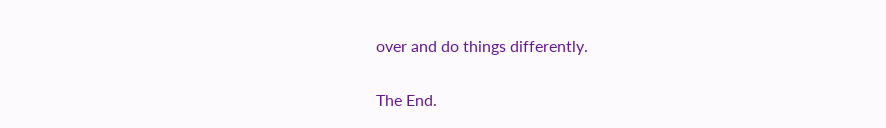over and do things differently.

The End.